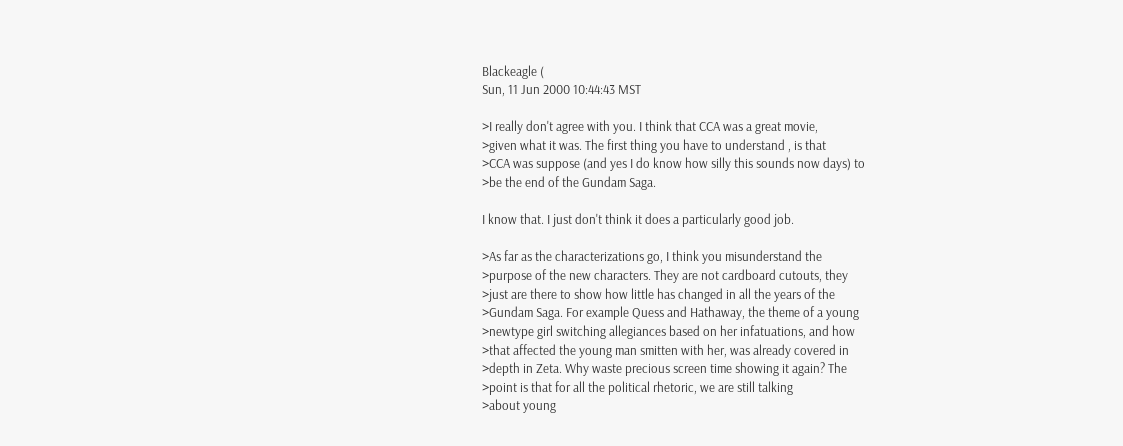Blackeagle (
Sun, 11 Jun 2000 10:44:43 MST

>I really don't agree with you. I think that CCA was a great movie,
>given what it was. The first thing you have to understand , is that
>CCA was suppose (and yes I do know how silly this sounds now days) to
>be the end of the Gundam Saga.

I know that. I just don't think it does a particularly good job.

>As far as the characterizations go, I think you misunderstand the
>purpose of the new characters. They are not cardboard cutouts, they
>just are there to show how little has changed in all the years of the
>Gundam Saga. For example Quess and Hathaway, the theme of a young
>newtype girl switching allegiances based on her infatuations, and how
>that affected the young man smitten with her, was already covered in
>depth in Zeta. Why waste precious screen time showing it again? The
>point is that for all the political rhetoric, we are still talking
>about young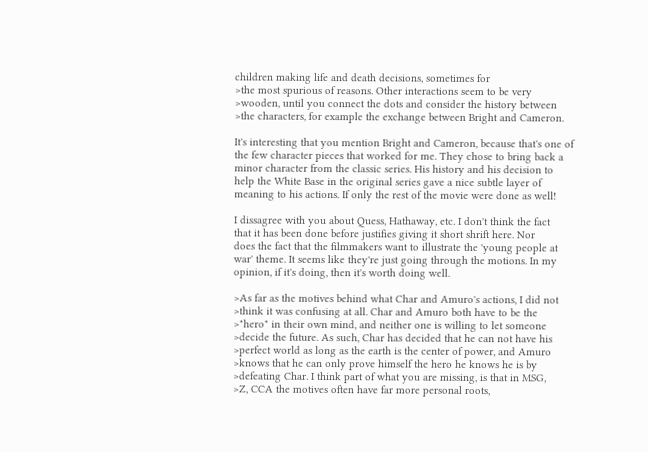children making life and death decisions, sometimes for
>the most spurious of reasons. Other interactions seem to be very
>wooden, until you connect the dots and consider the history between
>the characters, for example the exchange between Bright and Cameron.

It's interesting that you mention Bright and Cameron, because that's one of
the few character pieces that worked for me. They chose to bring back a
minor character from the classic series. His history and his decision to
help the White Base in the original series gave a nice subtle layer of
meaning to his actions. If only the rest of the movie were done as well!

I dissagree with you about Quess, Hathaway, etc. I don't think the fact
that it has been done before justifies giving it short shrift here. Nor
does the fact that the filmmakers want to illustrate the 'young people at
war' theme. It seems like they're just going through the motions. In my
opinion, if it's doing, then it's worth doing well.

>As far as the motives behind what Char and Amuro's actions, I did not
>think it was confusing at all. Char and Amuro both have to be the
>"hero" in their own mind, and neither one is willing to let someone
>decide the future. As such, Char has decided that he can not have his
>perfect world as long as the earth is the center of power, and Amuro
>knows that he can only prove himself the hero he knows he is by
>defeating Char. I think part of what you are missing, is that in MSG,
>Z, CCA the motives often have far more personal roots,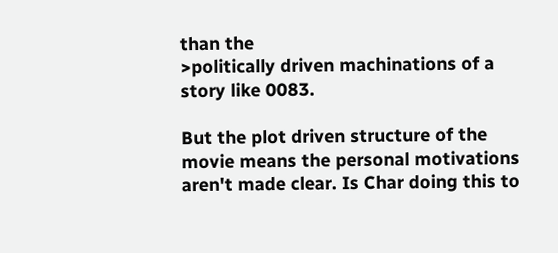than the
>politically driven machinations of a story like 0083.

But the plot driven structure of the movie means the personal motivations
aren't made clear. Is Char doing this to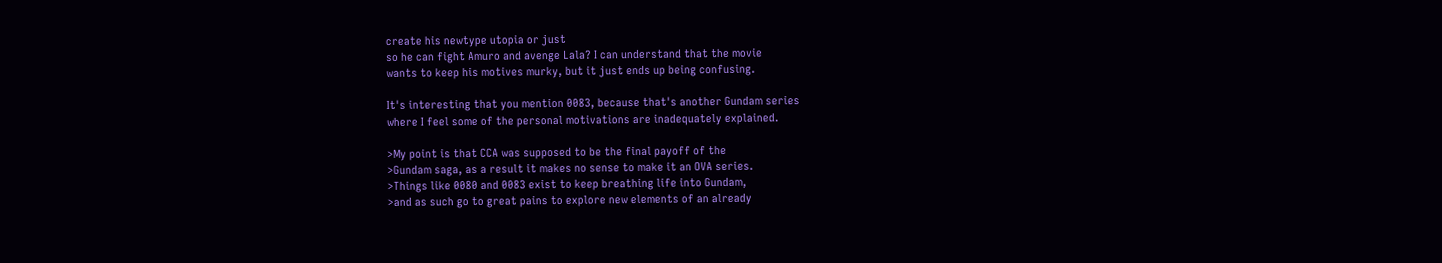create his newtype utopia or just
so he can fight Amuro and avenge Lala? I can understand that the movie
wants to keep his motives murky, but it just ends up being confusing.

It's interesting that you mention 0083, because that's another Gundam series
where I feel some of the personal motivations are inadequately explained.

>My point is that CCA was supposed to be the final payoff of the
>Gundam saga, as a result it makes no sense to make it an OVA series.
>Things like 0080 and 0083 exist to keep breathing life into Gundam,
>and as such go to great pains to explore new elements of an already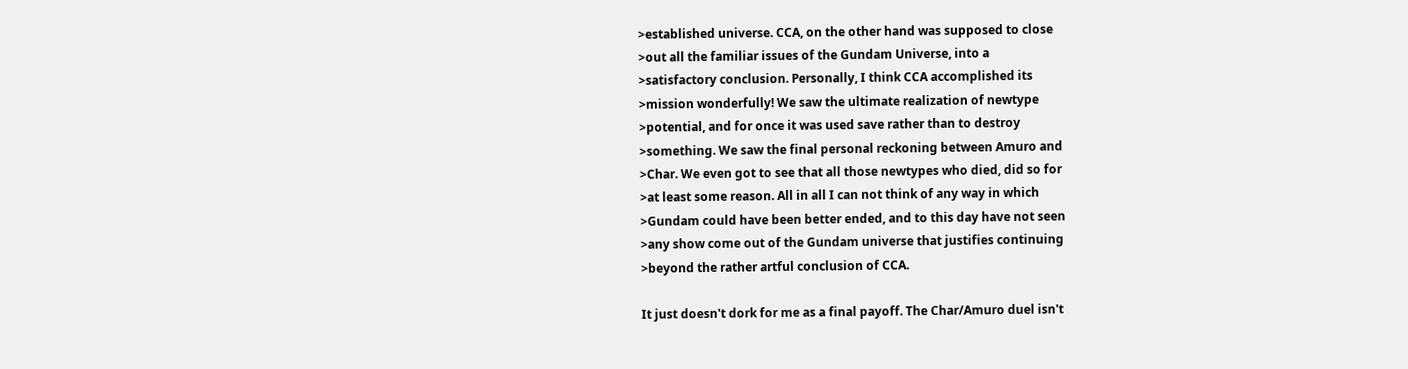>established universe. CCA, on the other hand was supposed to close
>out all the familiar issues of the Gundam Universe, into a
>satisfactory conclusion. Personally, I think CCA accomplished its
>mission wonderfully! We saw the ultimate realization of newtype
>potential, and for once it was used save rather than to destroy
>something. We saw the final personal reckoning between Amuro and
>Char. We even got to see that all those newtypes who died, did so for
>at least some reason. All in all I can not think of any way in which
>Gundam could have been better ended, and to this day have not seen
>any show come out of the Gundam universe that justifies continuing
>beyond the rather artful conclusion of CCA.

It just doesn't dork for me as a final payoff. The Char/Amuro duel isn't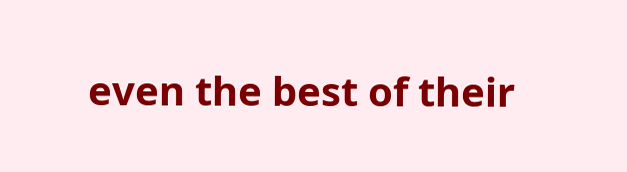even the best of their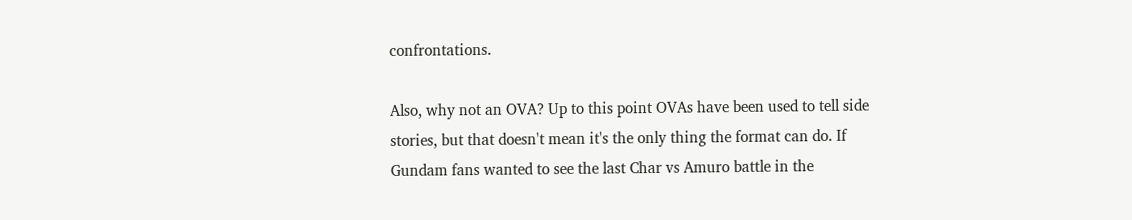confrontations.

Also, why not an OVA? Up to this point OVAs have been used to tell side
stories, but that doesn't mean it's the only thing the format can do. If
Gundam fans wanted to see the last Char vs Amuro battle in the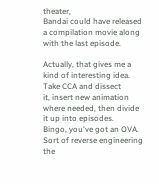theater,
Bandai could have released a compilation movie along with the last episode.

Actually, that gives me a kind of interesting idea. Take CCA and dissect
it, insert new animation where needed, then divide it up into episodes.
Bingo, you've got an OVA. Sort of reverse engineering the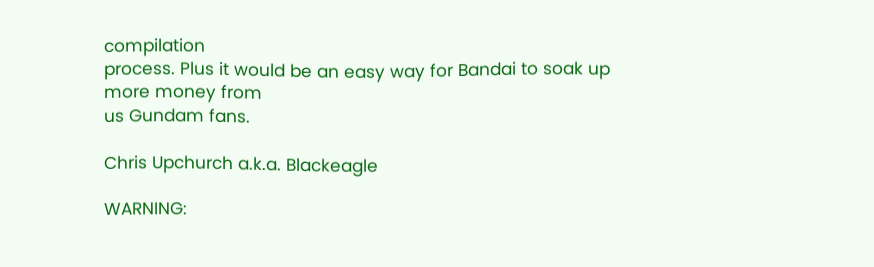compilation
process. Plus it would be an easy way for Bandai to soak up more money from
us Gundam fans.

Chris Upchurch a.k.a. Blackeagle

WARNING: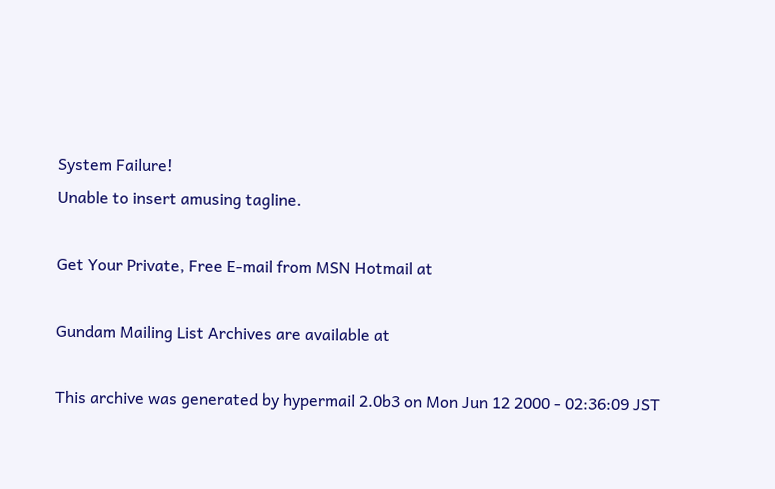System Failure!
Unable to insert amusing tagline.

Get Your Private, Free E-mail from MSN Hotmail at

Gundam Mailing List Archives are available at

This archive was generated by hypermail 2.0b3 on Mon Jun 12 2000 - 02:36:09 JST